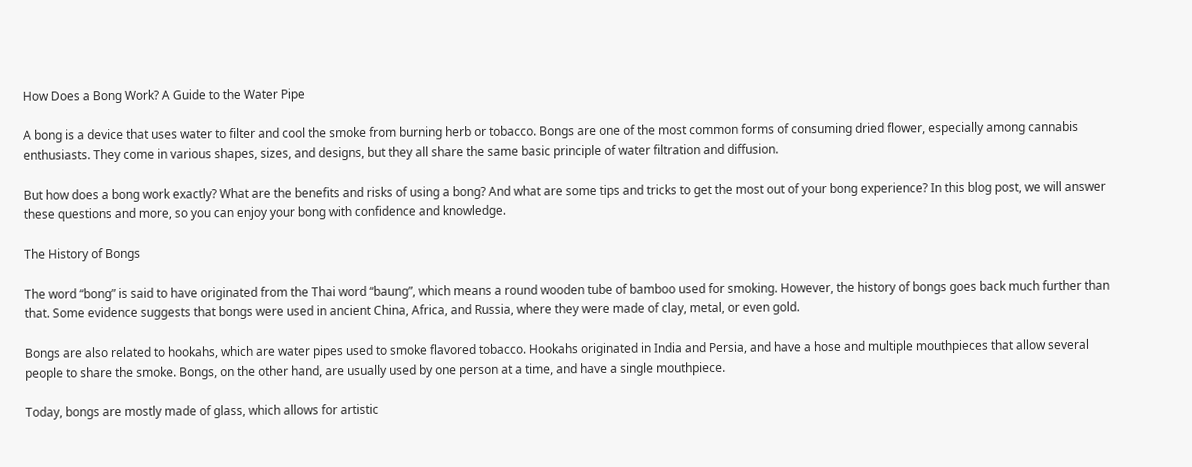How Does a Bong Work? A Guide to the Water Pipe

A bong is a device that uses water to filter and cool the smoke from burning herb or tobacco. Bongs are one of the most common forms of consuming dried flower, especially among cannabis enthusiasts. They come in various shapes, sizes, and designs, but they all share the same basic principle of water filtration and diffusion.

But how does a bong work exactly? What are the benefits and risks of using a bong? And what are some tips and tricks to get the most out of your bong experience? In this blog post, we will answer these questions and more, so you can enjoy your bong with confidence and knowledge.

The History of Bongs

The word “bong” is said to have originated from the Thai word “baung”, which means a round wooden tube of bamboo used for smoking. However, the history of bongs goes back much further than that. Some evidence suggests that bongs were used in ancient China, Africa, and Russia, where they were made of clay, metal, or even gold.

Bongs are also related to hookahs, which are water pipes used to smoke flavored tobacco. Hookahs originated in India and Persia, and have a hose and multiple mouthpieces that allow several people to share the smoke. Bongs, on the other hand, are usually used by one person at a time, and have a single mouthpiece.

Today, bongs are mostly made of glass, which allows for artistic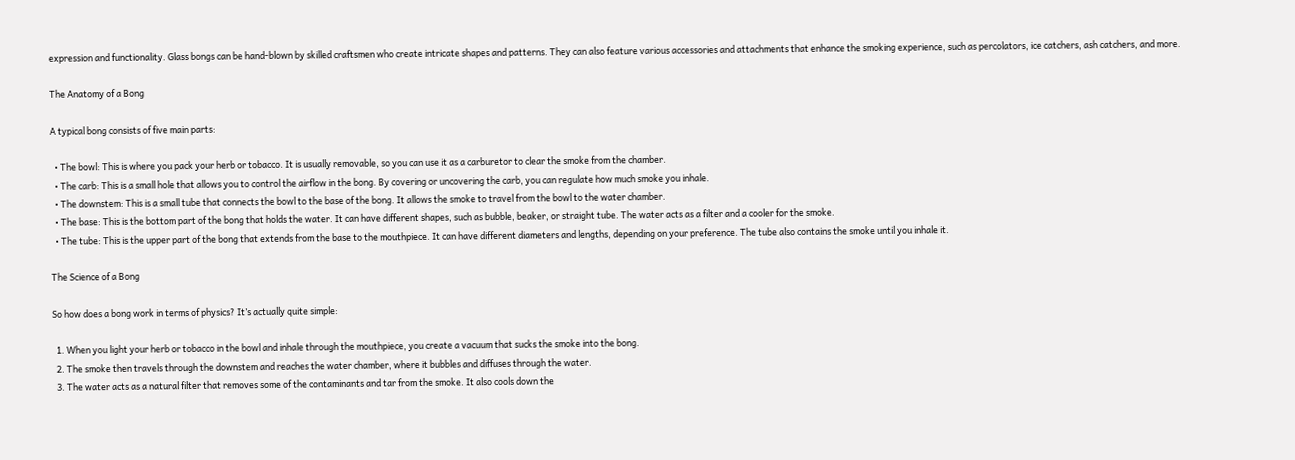expression and functionality. Glass bongs can be hand-blown by skilled craftsmen who create intricate shapes and patterns. They can also feature various accessories and attachments that enhance the smoking experience, such as percolators, ice catchers, ash catchers, and more.

The Anatomy of a Bong

A typical bong consists of five main parts:

  • The bowl: This is where you pack your herb or tobacco. It is usually removable, so you can use it as a carburetor to clear the smoke from the chamber.
  • The carb: This is a small hole that allows you to control the airflow in the bong. By covering or uncovering the carb, you can regulate how much smoke you inhale.
  • The downstem: This is a small tube that connects the bowl to the base of the bong. It allows the smoke to travel from the bowl to the water chamber.
  • The base: This is the bottom part of the bong that holds the water. It can have different shapes, such as bubble, beaker, or straight tube. The water acts as a filter and a cooler for the smoke.
  • The tube: This is the upper part of the bong that extends from the base to the mouthpiece. It can have different diameters and lengths, depending on your preference. The tube also contains the smoke until you inhale it.

The Science of a Bong

So how does a bong work in terms of physics? It’s actually quite simple:

  1. When you light your herb or tobacco in the bowl and inhale through the mouthpiece, you create a vacuum that sucks the smoke into the bong.
  2. The smoke then travels through the downstem and reaches the water chamber, where it bubbles and diffuses through the water.
  3. The water acts as a natural filter that removes some of the contaminants and tar from the smoke. It also cools down the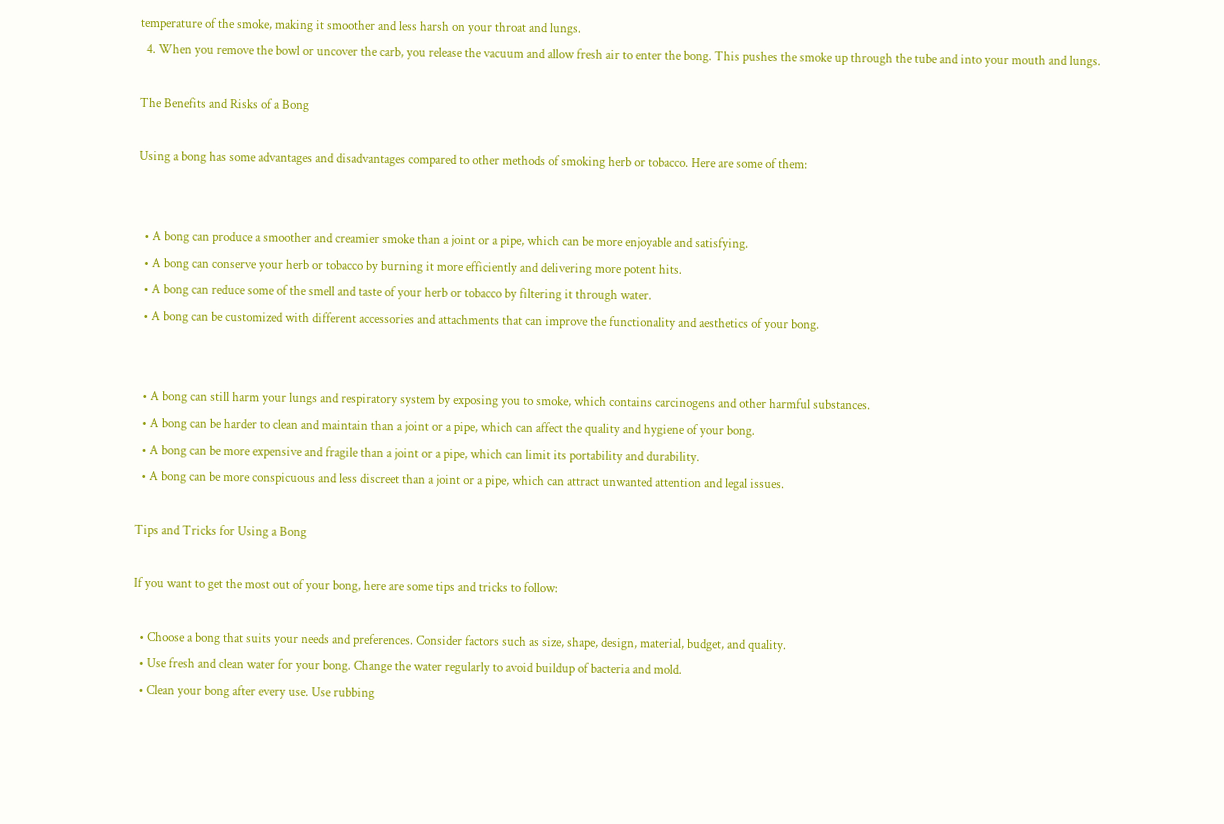temperature of the smoke, making it smoother and less harsh on your throat and lungs.
  4. When you remove the bowl or uncover the carb, you release the vacuum and allow fresh air to enter the bong. This pushes the smoke up through the tube and into your mouth and lungs.

The Benefits and Risks of a Bong

Using a bong has some advantages and disadvantages compared to other methods of smoking herb or tobacco. Here are some of them:


  • A bong can produce a smoother and creamier smoke than a joint or a pipe, which can be more enjoyable and satisfying.
  • A bong can conserve your herb or tobacco by burning it more efficiently and delivering more potent hits.
  • A bong can reduce some of the smell and taste of your herb or tobacco by filtering it through water.
  • A bong can be customized with different accessories and attachments that can improve the functionality and aesthetics of your bong.


  • A bong can still harm your lungs and respiratory system by exposing you to smoke, which contains carcinogens and other harmful substances.
  • A bong can be harder to clean and maintain than a joint or a pipe, which can affect the quality and hygiene of your bong.
  • A bong can be more expensive and fragile than a joint or a pipe, which can limit its portability and durability.
  • A bong can be more conspicuous and less discreet than a joint or a pipe, which can attract unwanted attention and legal issues.

Tips and Tricks for Using a Bong

If you want to get the most out of your bong, here are some tips and tricks to follow:

  • Choose a bong that suits your needs and preferences. Consider factors such as size, shape, design, material, budget, and quality.
  • Use fresh and clean water for your bong. Change the water regularly to avoid buildup of bacteria and mold.
  • Clean your bong after every use. Use rubbing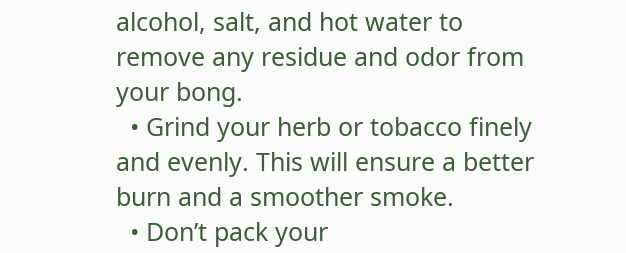alcohol, salt, and hot water to remove any residue and odor from your bong.
  • Grind your herb or tobacco finely and evenly. This will ensure a better burn and a smoother smoke.
  • Don’t pack your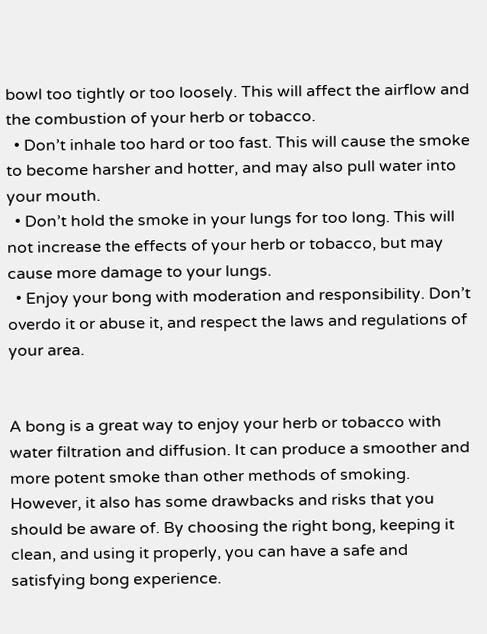bowl too tightly or too loosely. This will affect the airflow and the combustion of your herb or tobacco.
  • Don’t inhale too hard or too fast. This will cause the smoke to become harsher and hotter, and may also pull water into your mouth.
  • Don’t hold the smoke in your lungs for too long. This will not increase the effects of your herb or tobacco, but may cause more damage to your lungs.
  • Enjoy your bong with moderation and responsibility. Don’t overdo it or abuse it, and respect the laws and regulations of your area.


A bong is a great way to enjoy your herb or tobacco with water filtration and diffusion. It can produce a smoother and more potent smoke than other methods of smoking. However, it also has some drawbacks and risks that you should be aware of. By choosing the right bong, keeping it clean, and using it properly, you can have a safe and satisfying bong experience.